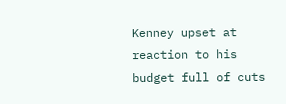Kenney upset at reaction to his budget full of cuts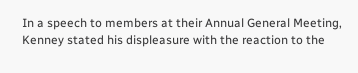In a speech to members at their Annual General Meeting, Kenney stated his displeasure with the reaction to the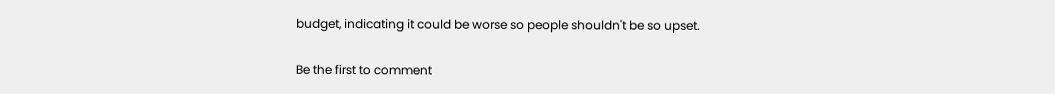budget, indicating it could be worse so people shouldn't be so upset.

Be the first to comment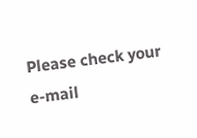Please check your e-mail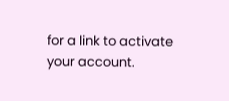for a link to activate your account.